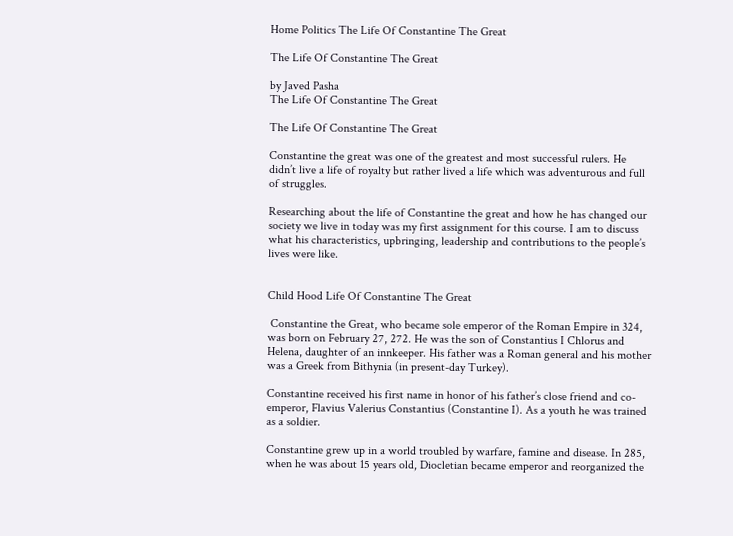Home Politics The Life Of Constantine The Great

The Life Of Constantine The Great

by Javed Pasha
The Life Of Constantine The Great

The Life Of Constantine The Great

Constantine the great was one of the greatest and most successful rulers. He didn’t live a life of royalty but rather lived a life which was adventurous and full of struggles.

Researching about the life of Constantine the great and how he has changed our society we live in today was my first assignment for this course. I am to discuss what his characteristics, upbringing, leadership and contributions to the people’s lives were like.


Child Hood Life Of Constantine The Great

 Constantine the Great, who became sole emperor of the Roman Empire in 324, was born on February 27, 272. He was the son of Constantius I Chlorus and Helena, daughter of an innkeeper. His father was a Roman general and his mother was a Greek from Bithynia (in present-day Turkey).

Constantine received his first name in honor of his father’s close friend and co-emperor, Flavius Valerius Constantius (Constantine I). As a youth he was trained as a soldier.

Constantine grew up in a world troubled by warfare, famine and disease. In 285, when he was about 15 years old, Diocletian became emperor and reorganized the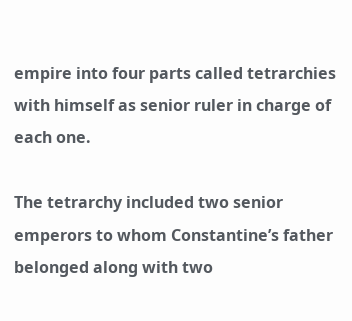empire into four parts called tetrarchies with himself as senior ruler in charge of each one.

The tetrarchy included two senior emperors to whom Constantine’s father belonged along with two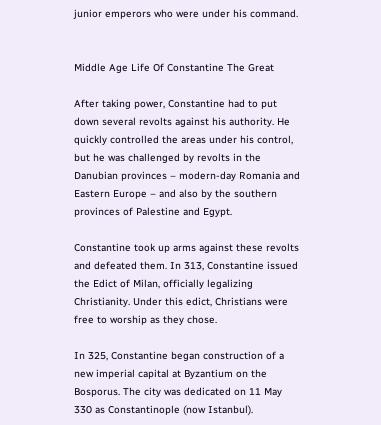junior emperors who were under his command.


Middle Age Life Of Constantine The Great

After taking power, Constantine had to put down several revolts against his authority. He quickly controlled the areas under his control, but he was challenged by revolts in the Danubian provinces – modern-day Romania and Eastern Europe – and also by the southern provinces of Palestine and Egypt.

Constantine took up arms against these revolts and defeated them. In 313, Constantine issued the Edict of Milan, officially legalizing Christianity. Under this edict, Christians were free to worship as they chose.

In 325, Constantine began construction of a new imperial capital at Byzantium on the Bosporus. The city was dedicated on 11 May 330 as Constantinople (now Istanbul).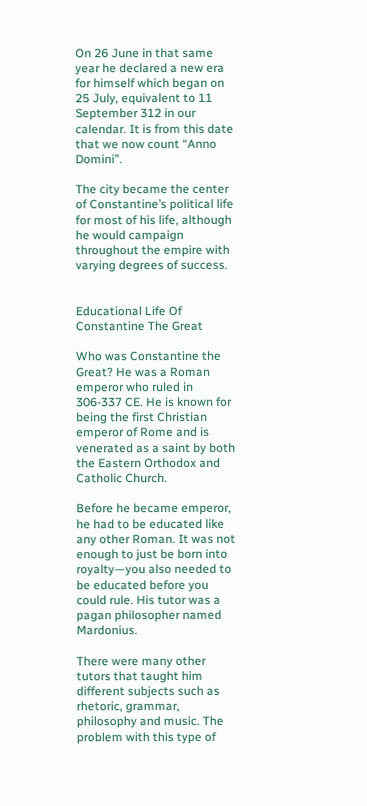On 26 June in that same year he declared a new era for himself which began on 25 July, equivalent to 11 September 312 in our calendar. It is from this date that we now count “Anno Domini”.

The city became the center of Constantine’s political life for most of his life, although he would campaign throughout the empire with varying degrees of success.


Educational Life Of Constantine The Great

Who was Constantine the Great? He was a Roman emperor who ruled in 306-337 CE. He is known for being the first Christian emperor of Rome and is venerated as a saint by both the Eastern Orthodox and Catholic Church.

Before he became emperor, he had to be educated like any other Roman. It was not enough to just be born into royalty—you also needed to be educated before you could rule. His tutor was a pagan philosopher named Mardonius.

There were many other tutors that taught him different subjects such as rhetoric, grammar, philosophy and music. The problem with this type of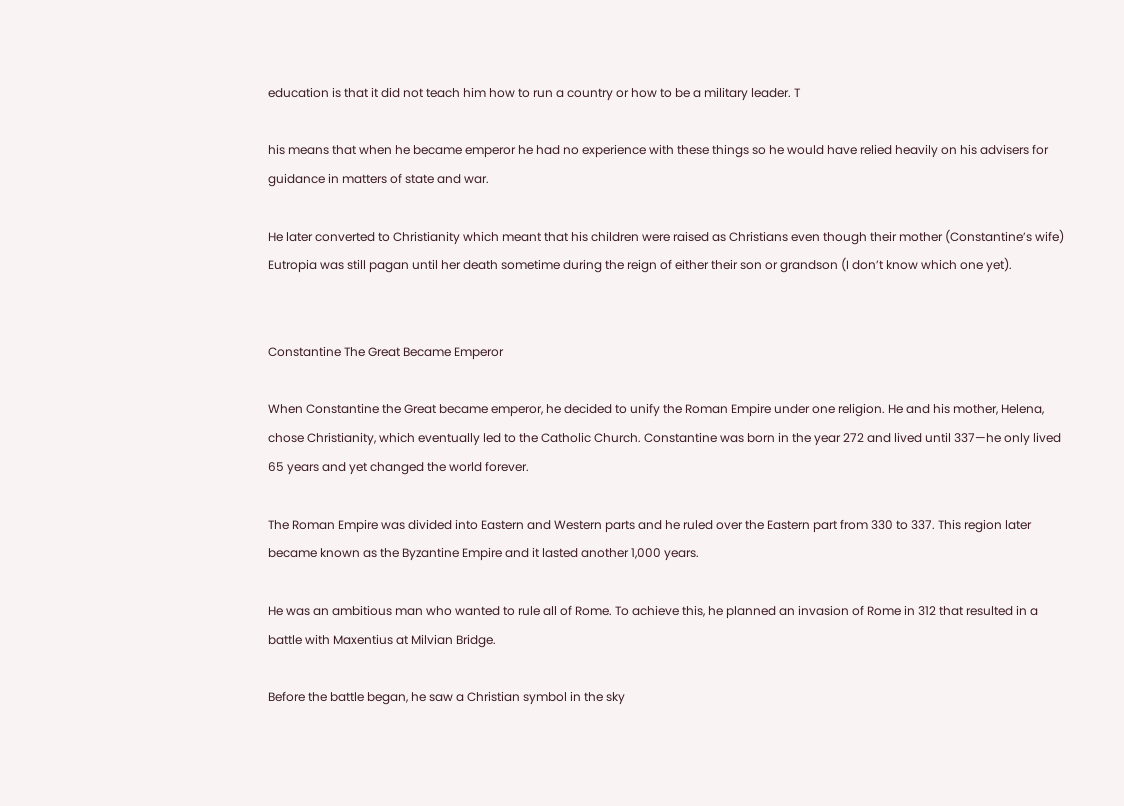education is that it did not teach him how to run a country or how to be a military leader. T

his means that when he became emperor he had no experience with these things so he would have relied heavily on his advisers for guidance in matters of state and war.

He later converted to Christianity which meant that his children were raised as Christians even though their mother (Constantine’s wife) Eutropia was still pagan until her death sometime during the reign of either their son or grandson (I don’t know which one yet).


Constantine The Great Became Emperor

When Constantine the Great became emperor, he decided to unify the Roman Empire under one religion. He and his mother, Helena, chose Christianity, which eventually led to the Catholic Church. Constantine was born in the year 272 and lived until 337—he only lived 65 years and yet changed the world forever.

The Roman Empire was divided into Eastern and Western parts and he ruled over the Eastern part from 330 to 337. This region later became known as the Byzantine Empire and it lasted another 1,000 years.

He was an ambitious man who wanted to rule all of Rome. To achieve this, he planned an invasion of Rome in 312 that resulted in a battle with Maxentius at Milvian Bridge.

Before the battle began, he saw a Christian symbol in the sky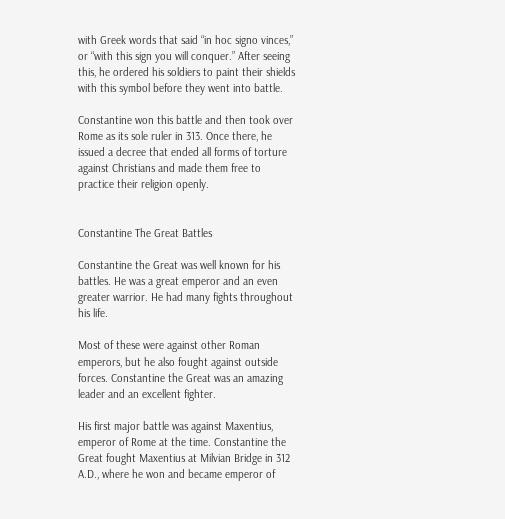with Greek words that said “in hoc signo vinces,” or “with this sign you will conquer.” After seeing this, he ordered his soldiers to paint their shields with this symbol before they went into battle.

Constantine won this battle and then took over Rome as its sole ruler in 313. Once there, he issued a decree that ended all forms of torture against Christians and made them free to practice their religion openly.


Constantine The Great Battles

Constantine the Great was well known for his battles. He was a great emperor and an even greater warrior. He had many fights throughout his life.

Most of these were against other Roman emperors, but he also fought against outside forces. Constantine the Great was an amazing leader and an excellent fighter.

His first major battle was against Maxentius, emperor of Rome at the time. Constantine the Great fought Maxentius at Milvian Bridge in 312 A.D., where he won and became emperor of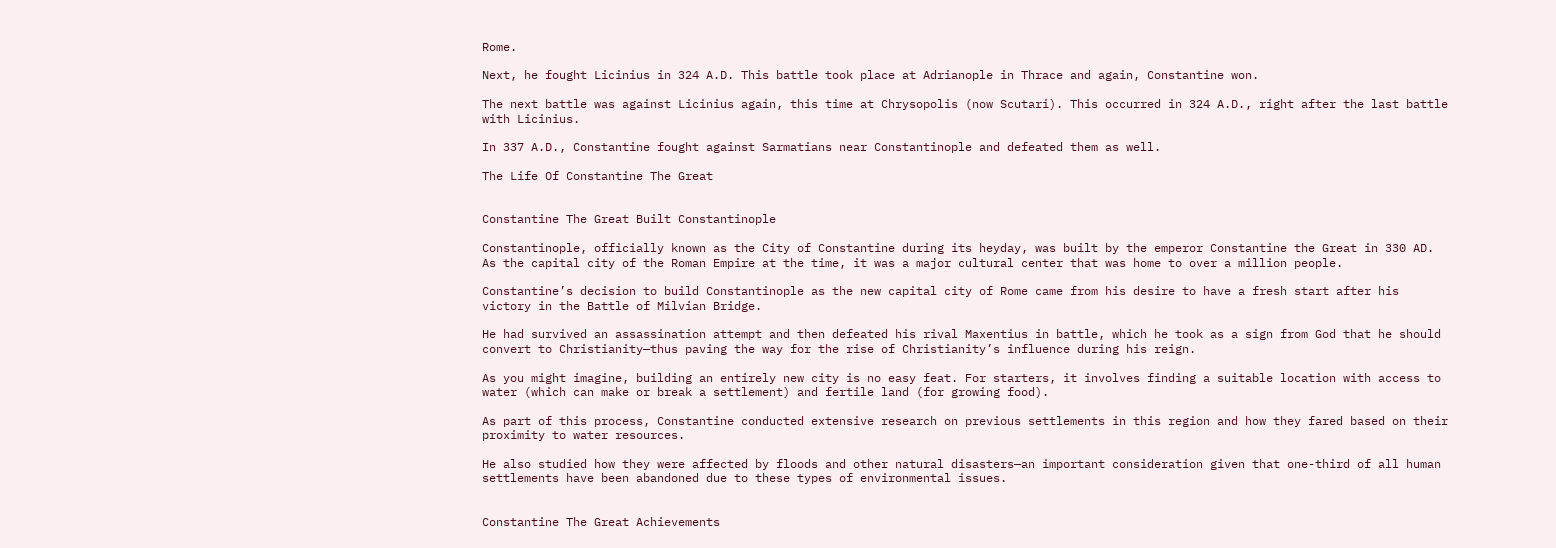Rome.

Next, he fought Licinius in 324 A.D. This battle took place at Adrianople in Thrace and again, Constantine won.

The next battle was against Licinius again, this time at Chrysopolis (now Scutari). This occurred in 324 A.D., right after the last battle with Licinius.

In 337 A.D., Constantine fought against Sarmatians near Constantinople and defeated them as well.

The Life Of Constantine The Great


Constantine The Great Built Constantinople

Constantinople, officially known as the City of Constantine during its heyday, was built by the emperor Constantine the Great in 330 AD. As the capital city of the Roman Empire at the time, it was a major cultural center that was home to over a million people.

Constantine’s decision to build Constantinople as the new capital city of Rome came from his desire to have a fresh start after his victory in the Battle of Milvian Bridge.

He had survived an assassination attempt and then defeated his rival Maxentius in battle, which he took as a sign from God that he should convert to Christianity—thus paving the way for the rise of Christianity’s influence during his reign.

As you might imagine, building an entirely new city is no easy feat. For starters, it involves finding a suitable location with access to water (which can make or break a settlement) and fertile land (for growing food).

As part of this process, Constantine conducted extensive research on previous settlements in this region and how they fared based on their proximity to water resources.

He also studied how they were affected by floods and other natural disasters—an important consideration given that one-third of all human settlements have been abandoned due to these types of environmental issues.


Constantine The Great Achievements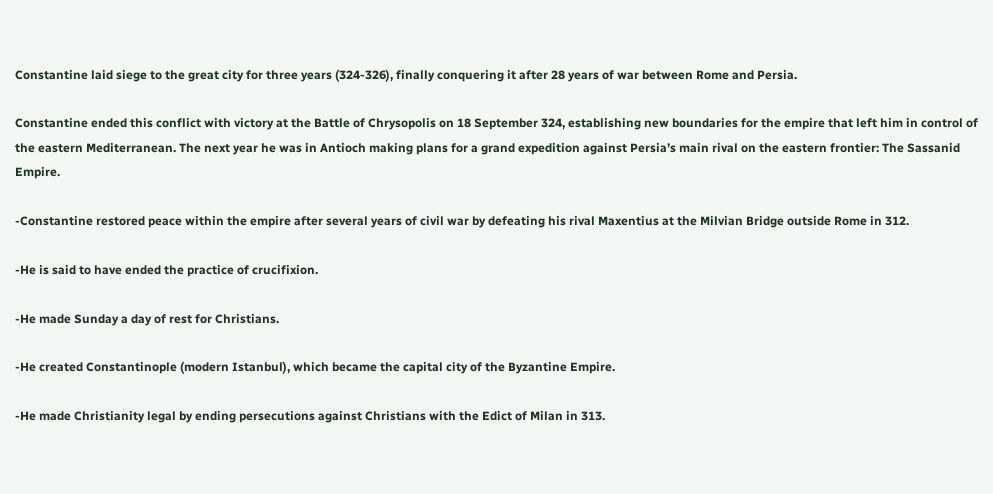Constantine laid siege to the great city for three years (324-326), finally conquering it after 28 years of war between Rome and Persia.

Constantine ended this conflict with victory at the Battle of Chrysopolis on 18 September 324, establishing new boundaries for the empire that left him in control of the eastern Mediterranean. The next year he was in Antioch making plans for a grand expedition against Persia’s main rival on the eastern frontier: The Sassanid Empire.

-Constantine restored peace within the empire after several years of civil war by defeating his rival Maxentius at the Milvian Bridge outside Rome in 312.

-He is said to have ended the practice of crucifixion.

-He made Sunday a day of rest for Christians.

-He created Constantinople (modern Istanbul), which became the capital city of the Byzantine Empire.

-He made Christianity legal by ending persecutions against Christians with the Edict of Milan in 313.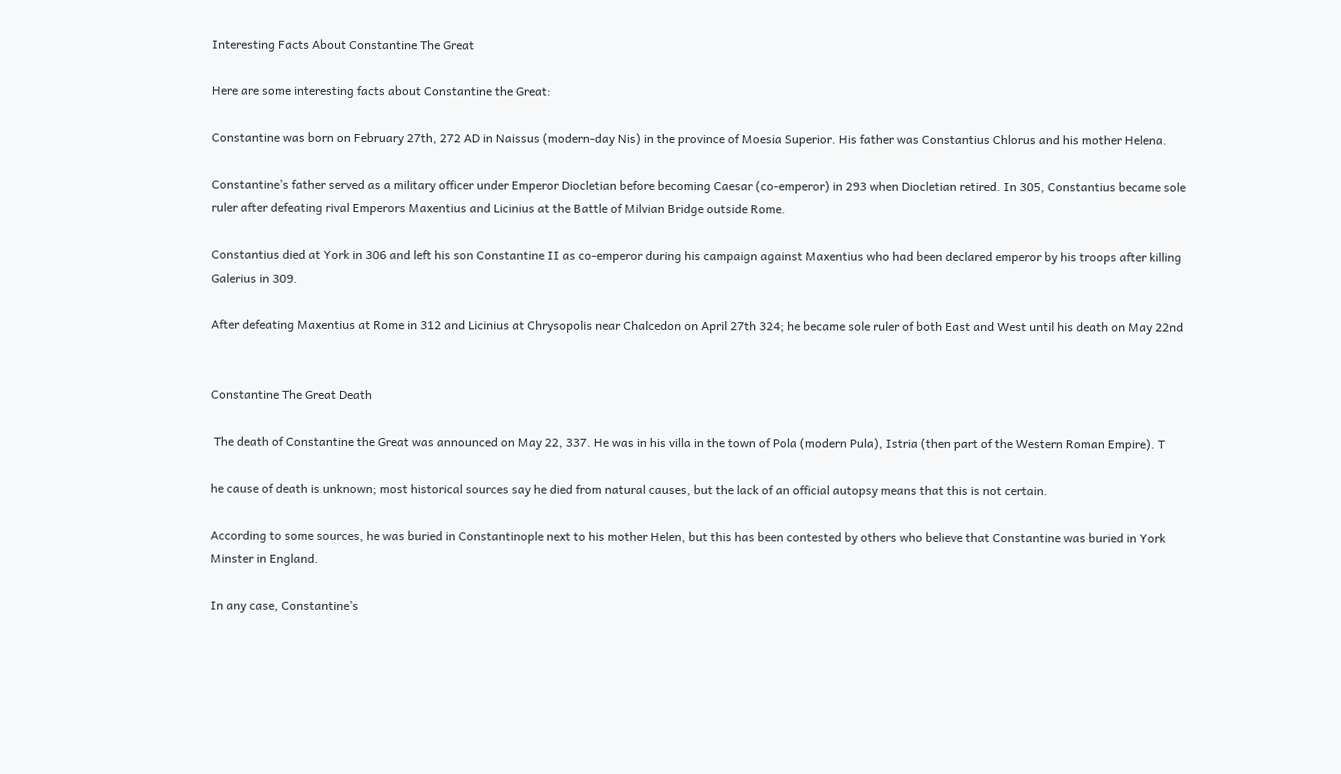Interesting Facts About Constantine The Great

Here are some interesting facts about Constantine the Great:

Constantine was born on February 27th, 272 AD in Naissus (modern-day Nis) in the province of Moesia Superior. His father was Constantius Chlorus and his mother Helena.

Constantine’s father served as a military officer under Emperor Diocletian before becoming Caesar (co-emperor) in 293 when Diocletian retired. In 305, Constantius became sole ruler after defeating rival Emperors Maxentius and Licinius at the Battle of Milvian Bridge outside Rome.

Constantius died at York in 306 and left his son Constantine II as co-emperor during his campaign against Maxentius who had been declared emperor by his troops after killing Galerius in 309.

After defeating Maxentius at Rome in 312 and Licinius at Chrysopolis near Chalcedon on April 27th 324; he became sole ruler of both East and West until his death on May 22nd


Constantine The Great Death

 The death of Constantine the Great was announced on May 22, 337. He was in his villa in the town of Pola (modern Pula), Istria (then part of the Western Roman Empire). T

he cause of death is unknown; most historical sources say he died from natural causes, but the lack of an official autopsy means that this is not certain.

According to some sources, he was buried in Constantinople next to his mother Helen, but this has been contested by others who believe that Constantine was buried in York Minster in England.

In any case, Constantine’s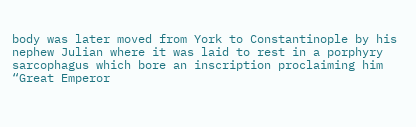body was later moved from York to Constantinople by his nephew Julian where it was laid to rest in a porphyry sarcophagus which bore an inscription proclaiming him “Great Emperor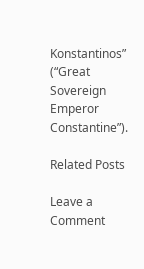Konstantinos” (“Great Sovereign Emperor Constantine”).

Related Posts

Leave a Comment